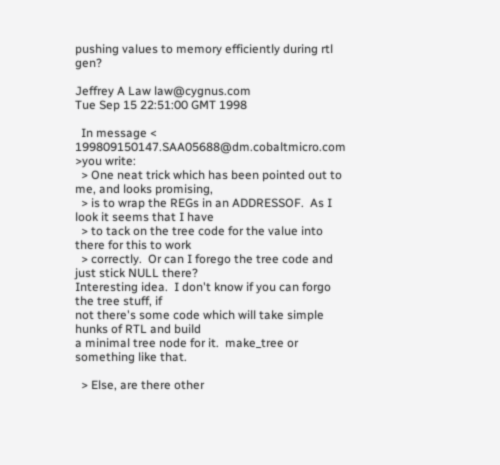pushing values to memory efficiently during rtl gen?

Jeffrey A Law law@cygnus.com
Tue Sep 15 22:51:00 GMT 1998

  In message < 199809150147.SAA05688@dm.cobaltmicro.com >you write:
  > One neat trick which has been pointed out to me, and looks promising,
  > is to wrap the REGs in an ADDRESSOF.  As I look it seems that I have
  > to tack on the tree code for the value into there for this to work
  > correctly.  Or can I forego the tree code and just stick NULL there?
Interesting idea.  I don't know if you can forgo the tree stuff, if
not there's some code which will take simple hunks of RTL and build
a minimal tree node for it.  make_tree or something like that.

  > Else, are there other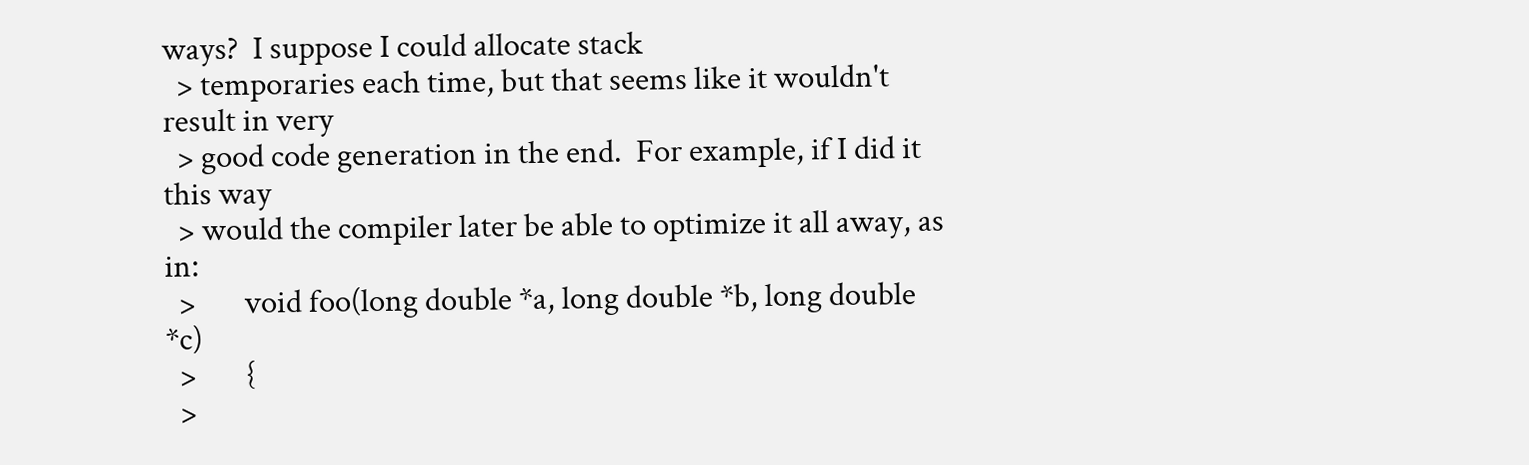ways?  I suppose I could allocate stack
  > temporaries each time, but that seems like it wouldn't result in very
  > good code generation in the end.  For example, if I did it this way
  > would the compiler later be able to optimize it all away, as in:
  >       void foo(long double *a, long double *b, long double *c)
  >       {
  >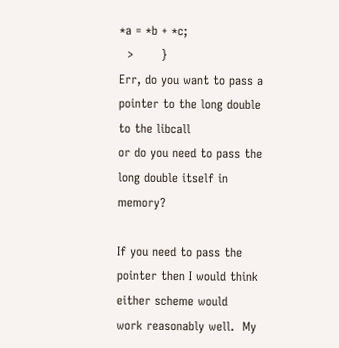*a = *b + *c;
  >       }
Err, do you want to pass a pointer to the long double to the libcall
or do you need to pass the long double itself in memory?

If you need to pass the pointer then I would think either scheme would
work reasonably well.  My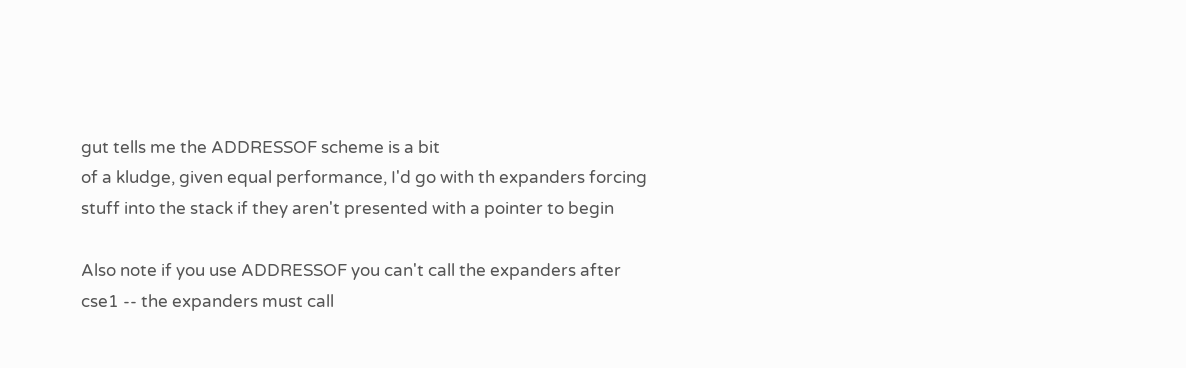gut tells me the ADDRESSOF scheme is a bit
of a kludge, given equal performance, I'd go with th expanders forcing
stuff into the stack if they aren't presented with a pointer to begin

Also note if you use ADDRESSOF you can't call the expanders after
cse1 -- the expanders must call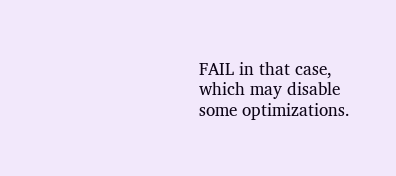FAIL in that case, which may disable
some optimizations.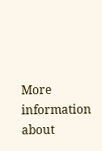More information about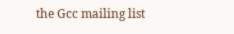the Gcc mailing list